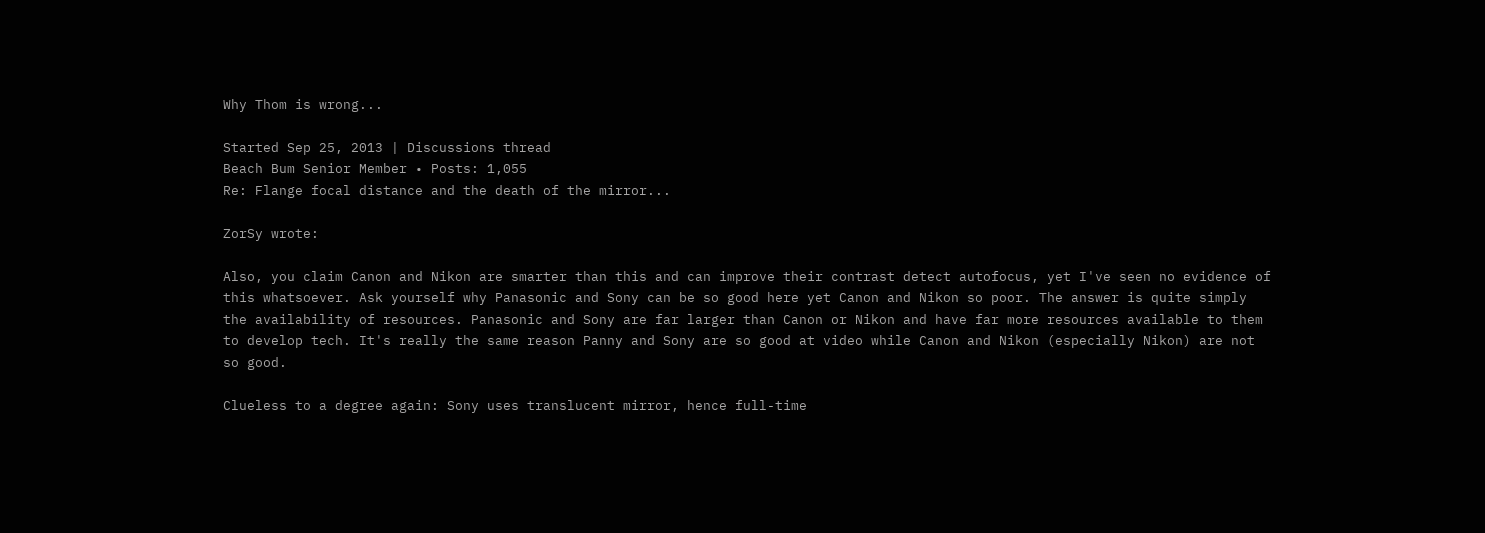Why Thom is wrong...

Started Sep 25, 2013 | Discussions thread
Beach Bum Senior Member • Posts: 1,055
Re: Flange focal distance and the death of the mirror...

ZorSy wrote:

Also, you claim Canon and Nikon are smarter than this and can improve their contrast detect autofocus, yet I've seen no evidence of this whatsoever. Ask yourself why Panasonic and Sony can be so good here yet Canon and Nikon so poor. The answer is quite simply the availability of resources. Panasonic and Sony are far larger than Canon or Nikon and have far more resources available to them to develop tech. It's really the same reason Panny and Sony are so good at video while Canon and Nikon (especially Nikon) are not so good.

Clueless to a degree again: Sony uses translucent mirror, hence full-time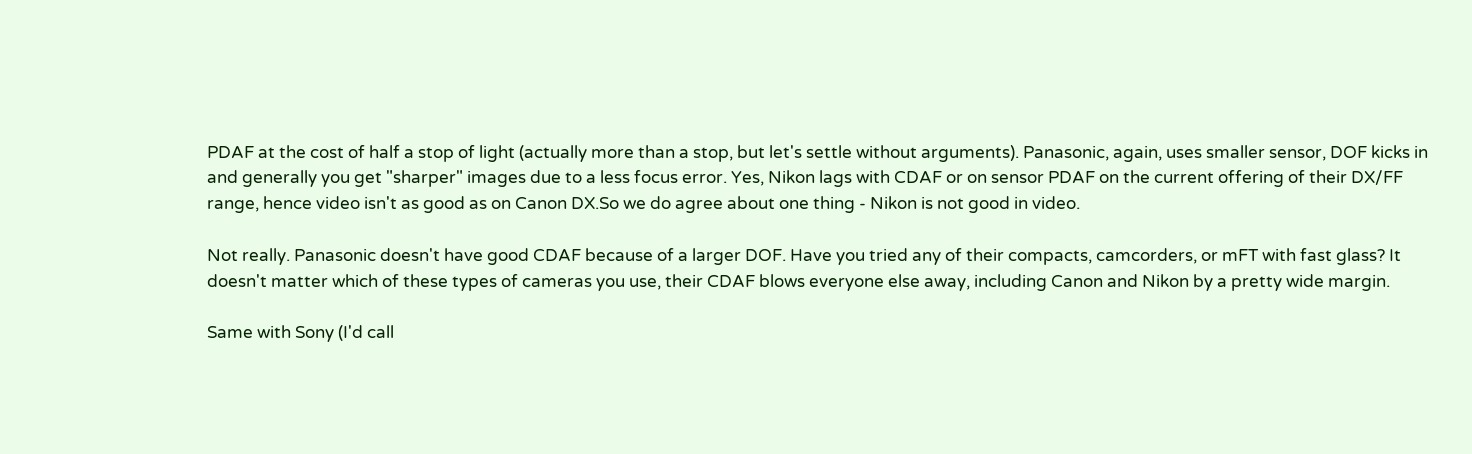PDAF at the cost of half a stop of light (actually more than a stop, but let's settle without arguments). Panasonic, again, uses smaller sensor, DOF kicks in and generally you get "sharper" images due to a less focus error. Yes, Nikon lags with CDAF or on sensor PDAF on the current offering of their DX/FF range, hence video isn't as good as on Canon DX.So we do agree about one thing - Nikon is not good in video.

Not really. Panasonic doesn't have good CDAF because of a larger DOF. Have you tried any of their compacts, camcorders, or mFT with fast glass? It doesn't matter which of these types of cameras you use, their CDAF blows everyone else away, including Canon and Nikon by a pretty wide margin.

Same with Sony (I'd call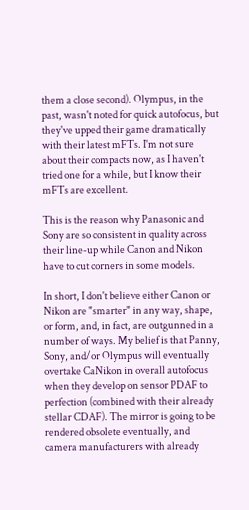them a close second). Olympus, in the past, wasn't noted for quick autofocus, but they've upped their game dramatically with their latest mFTs. I'm not sure about their compacts now, as I haven't tried one for a while, but I know their mFTs are excellent.

This is the reason why Panasonic and Sony are so consistent in quality across their line-up while Canon and Nikon have to cut corners in some models.

In short, I don't believe either Canon or Nikon are "smarter" in any way, shape, or form, and, in fact, are outgunned in a number of ways. My belief is that Panny, Sony, and/or Olympus will eventually overtake CaNikon in overall autofocus when they develop on sensor PDAF to perfection (combined with their already stellar CDAF). The mirror is going to be rendered obsolete eventually, and camera manufacturers with already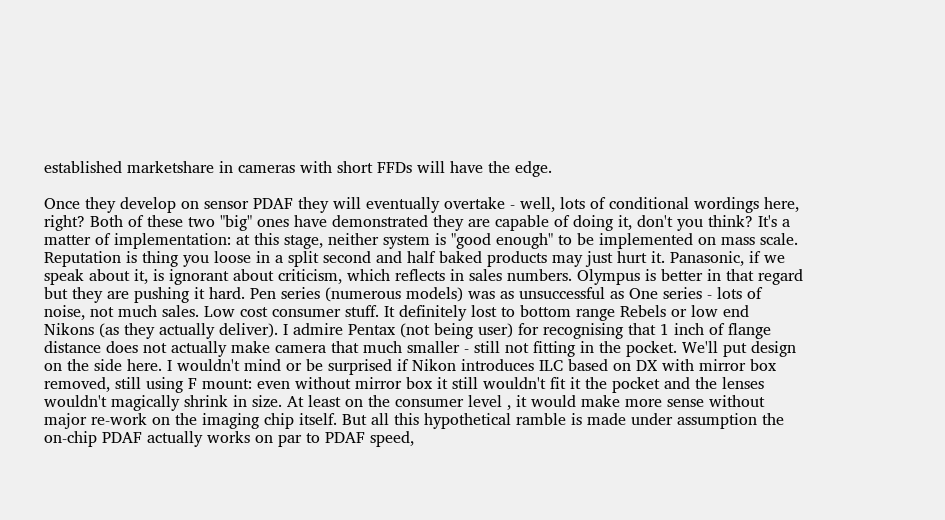established marketshare in cameras with short FFDs will have the edge.

Once they develop on sensor PDAF they will eventually overtake - well, lots of conditional wordings here, right? Both of these two "big" ones have demonstrated they are capable of doing it, don't you think? It's a matter of implementation: at this stage, neither system is "good enough" to be implemented on mass scale. Reputation is thing you loose in a split second and half baked products may just hurt it. Panasonic, if we speak about it, is ignorant about criticism, which reflects in sales numbers. Olympus is better in that regard but they are pushing it hard. Pen series (numerous models) was as unsuccessful as One series - lots of noise, not much sales. Low cost consumer stuff. It definitely lost to bottom range Rebels or low end Nikons (as they actually deliver). I admire Pentax (not being user) for recognising that 1 inch of flange distance does not actually make camera that much smaller - still not fitting in the pocket. We'll put design on the side here. I wouldn't mind or be surprised if Nikon introduces ILC based on DX with mirror box removed, still using F mount: even without mirror box it still wouldn't fit it the pocket and the lenses wouldn't magically shrink in size. At least on the consumer level , it would make more sense without major re-work on the imaging chip itself. But all this hypothetical ramble is made under assumption the on-chip PDAF actually works on par to PDAF speed,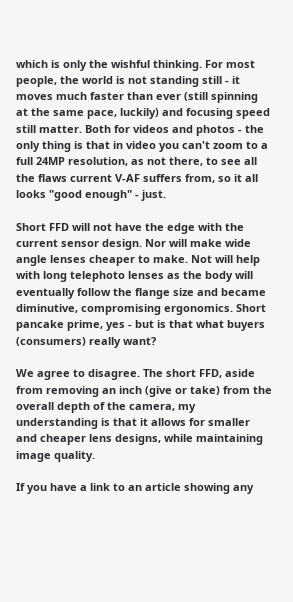which is only the wishful thinking. For most people, the world is not standing still - it moves much faster than ever (still spinning at the same pace, luckily) and focusing speed still matter. Both for videos and photos - the only thing is that in video you can't zoom to a full 24MP resolution, as not there, to see all the flaws current V-AF suffers from, so it all looks "good enough" - just.

Short FFD will not have the edge with the current sensor design. Nor will make wide angle lenses cheaper to make. Not will help with long telephoto lenses as the body will eventually follow the flange size and became diminutive, compromising ergonomics. Short pancake prime, yes - but is that what buyers (consumers) really want?

We agree to disagree. The short FFD, aside from removing an inch (give or take) from the overall depth of the camera, my understanding is that it allows for smaller and cheaper lens designs, while maintaining image quality.

If you have a link to an article showing any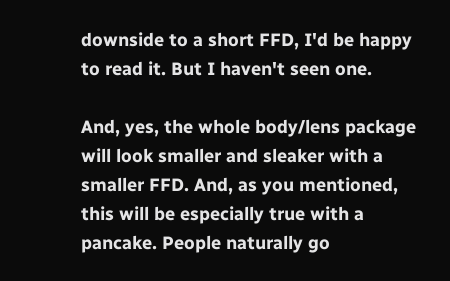downside to a short FFD, I'd be happy to read it. But I haven't seen one.

And, yes, the whole body/lens package will look smaller and sleaker with a smaller FFD. And, as you mentioned, this will be especially true with a pancake. People naturally go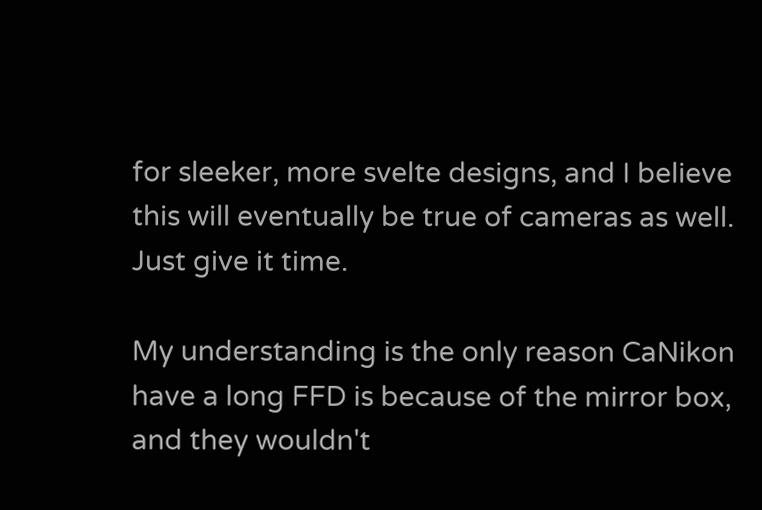for sleeker, more svelte designs, and I believe this will eventually be true of cameras as well. Just give it time.

My understanding is the only reason CaNikon have a long FFD is because of the mirror box, and they wouldn't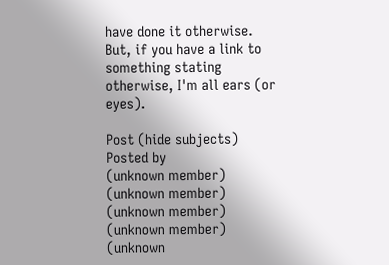have done it otherwise. But, if you have a link to something stating otherwise, I'm all ears (or eyes).

Post (hide subjects) Posted by
(unknown member)
(unknown member)
(unknown member)
(unknown member)
(unknown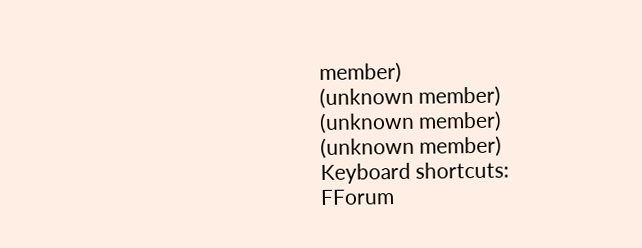member)
(unknown member)
(unknown member)
(unknown member)
Keyboard shortcuts:
FForum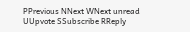PPrevious NNext WNext unread UUpvote SSubscribe RReply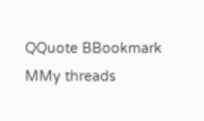QQuote BBookmark MMy threads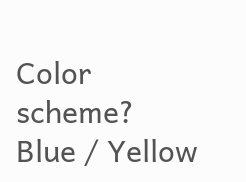Color scheme? Blue / Yellow